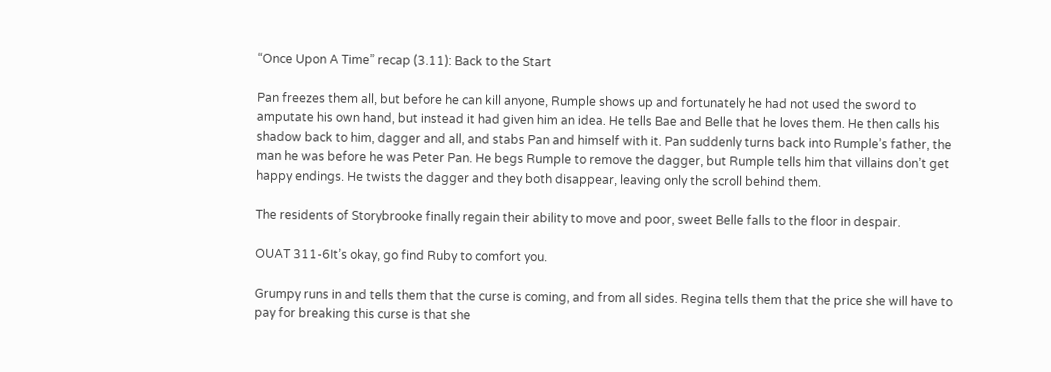“Once Upon A Time” recap (3.11): Back to the Start

Pan freezes them all, but before he can kill anyone, Rumple shows up and fortunately he had not used the sword to amputate his own hand, but instead it had given him an idea. He tells Bae and Belle that he loves them. He then calls his shadow back to him, dagger and all, and stabs Pan and himself with it. Pan suddenly turns back into Rumple’s father, the man he was before he was Peter Pan. He begs Rumple to remove the dagger, but Rumple tells him that villains don’t get happy endings. He twists the dagger and they both disappear, leaving only the scroll behind them.

The residents of Storybrooke finally regain their ability to move and poor, sweet Belle falls to the floor in despair.

OUAT 311-6It’s okay, go find Ruby to comfort you.

Grumpy runs in and tells them that the curse is coming, and from all sides. Regina tells them that the price she will have to pay for breaking this curse is that she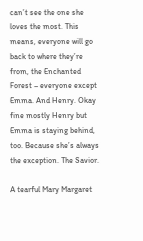can’t see the one she loves the most. This means, everyone will go back to where they’re from, the Enchanted Forest – everyone except Emma. And Henry. Okay fine mostly Henry but Emma is staying behind, too. Because she’s always the exception. The Savior.

A tearful Mary Margaret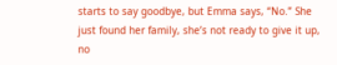starts to say goodbye, but Emma says, “No.” She just found her family, she’s not ready to give it up, no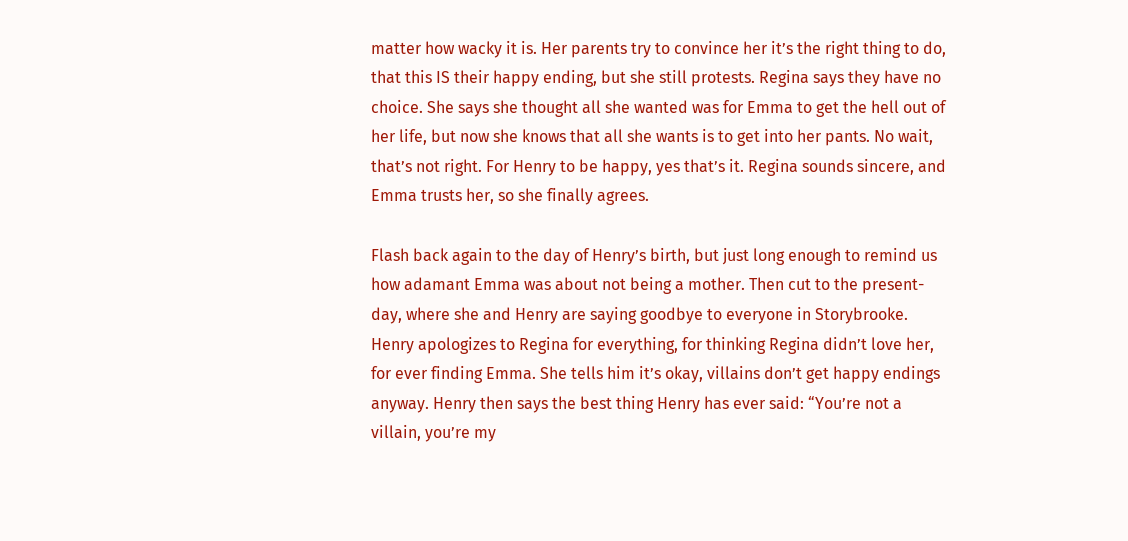matter how wacky it is. Her parents try to convince her it’s the right thing to do, that this IS their happy ending, but she still protests. Regina says they have no choice. She says she thought all she wanted was for Emma to get the hell out of her life, but now she knows that all she wants is to get into her pants. No wait, that’s not right. For Henry to be happy, yes that’s it. Regina sounds sincere, and Emma trusts her, so she finally agrees.

Flash back again to the day of Henry’s birth, but just long enough to remind us how adamant Emma was about not being a mother. Then cut to the present-day, where she and Henry are saying goodbye to everyone in Storybrooke. Henry apologizes to Regina for everything, for thinking Regina didn’t love her, for ever finding Emma. She tells him it’s okay, villains don’t get happy endings anyway. Henry then says the best thing Henry has ever said: “You’re not a villain, you’re my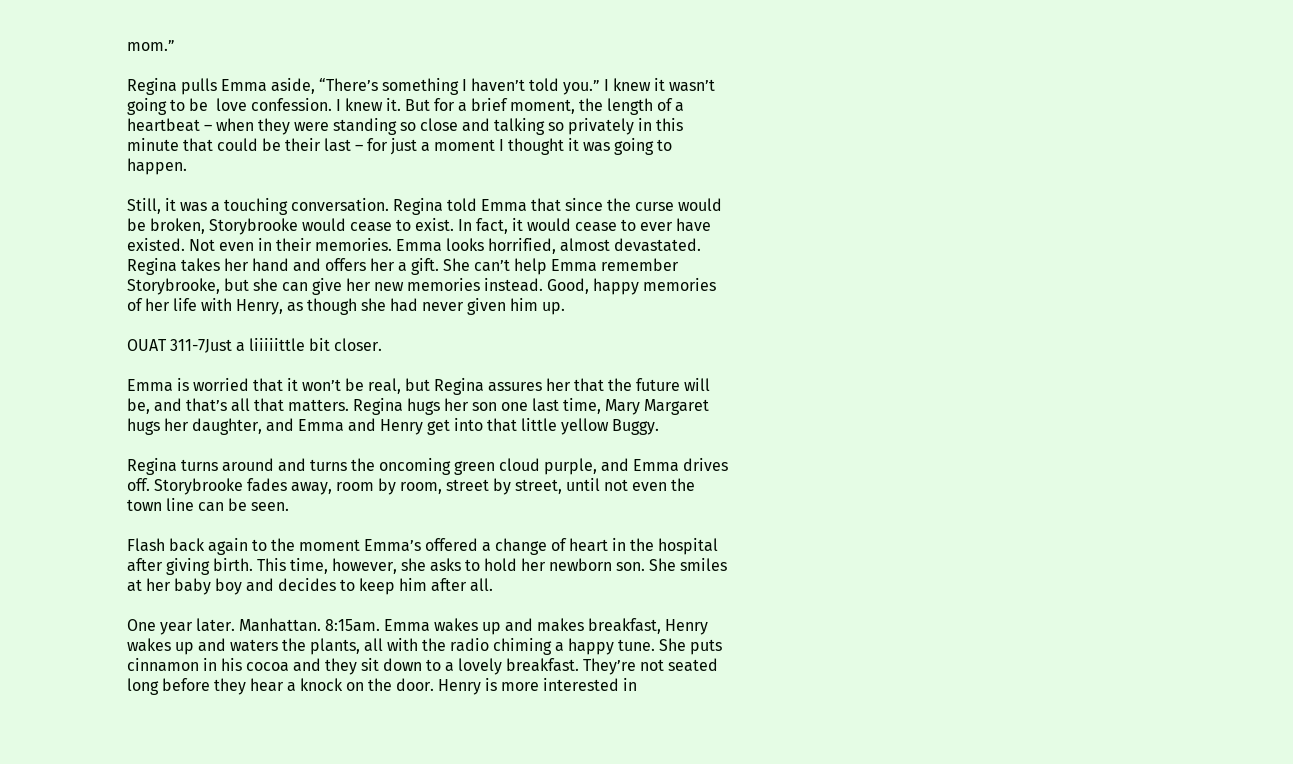mom.”

Regina pulls Emma aside, “There’s something I haven’t told you.” I knew it wasn’t going to be  love confession. I knew it. But for a brief moment, the length of a heartbeat – when they were standing so close and talking so privately in this minute that could be their last – for just a moment I thought it was going to happen.

Still, it was a touching conversation. Regina told Emma that since the curse would be broken, Storybrooke would cease to exist. In fact, it would cease to ever have existed. Not even in their memories. Emma looks horrified, almost devastated. Regina takes her hand and offers her a gift. She can’t help Emma remember Storybrooke, but she can give her new memories instead. Good, happy memories of her life with Henry, as though she had never given him up.

OUAT 311-7Just a liiiiittle bit closer.

Emma is worried that it won’t be real, but Regina assures her that the future will be, and that’s all that matters. Regina hugs her son one last time, Mary Margaret hugs her daughter, and Emma and Henry get into that little yellow Buggy.

Regina turns around and turns the oncoming green cloud purple, and Emma drives off. Storybrooke fades away, room by room, street by street, until not even the town line can be seen.

Flash back again to the moment Emma’s offered a change of heart in the hospital after giving birth. This time, however, she asks to hold her newborn son. She smiles at her baby boy and decides to keep him after all.

One year later. Manhattan. 8:15am. Emma wakes up and makes breakfast, Henry wakes up and waters the plants, all with the radio chiming a happy tune. She puts cinnamon in his cocoa and they sit down to a lovely breakfast. They’re not seated long before they hear a knock on the door. Henry is more interested in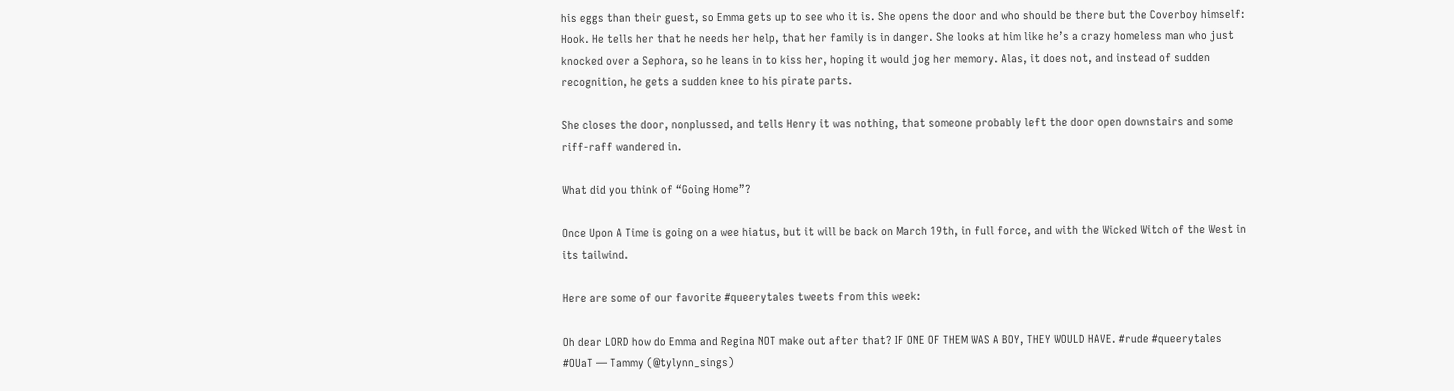his eggs than their guest, so Emma gets up to see who it is. She opens the door and who should be there but the Coverboy himself: Hook. He tells her that he needs her help, that her family is in danger. She looks at him like he’s a crazy homeless man who just knocked over a Sephora, so he leans in to kiss her, hoping it would jog her memory. Alas, it does not, and instead of sudden recognition, he gets a sudden knee to his pirate parts.

She closes the door, nonplussed, and tells Henry it was nothing, that someone probably left the door open downstairs and some riff-raff wandered in.

What did you think of “Going Home”?

Once Upon A Time is going on a wee hiatus, but it will be back on March 19th, in full force, and with the Wicked Witch of the West in its tailwind.

Here are some of our favorite #queerytales tweets from this week:

Oh dear LORD how do Emma and Regina NOT make out after that? IF ONE OF THEM WAS A BOY, THEY WOULD HAVE. #rude #queerytales #OUaT — Tammy (@tylynn_sings)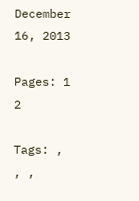December 16, 2013

Pages: 1 2

Tags: , , ,